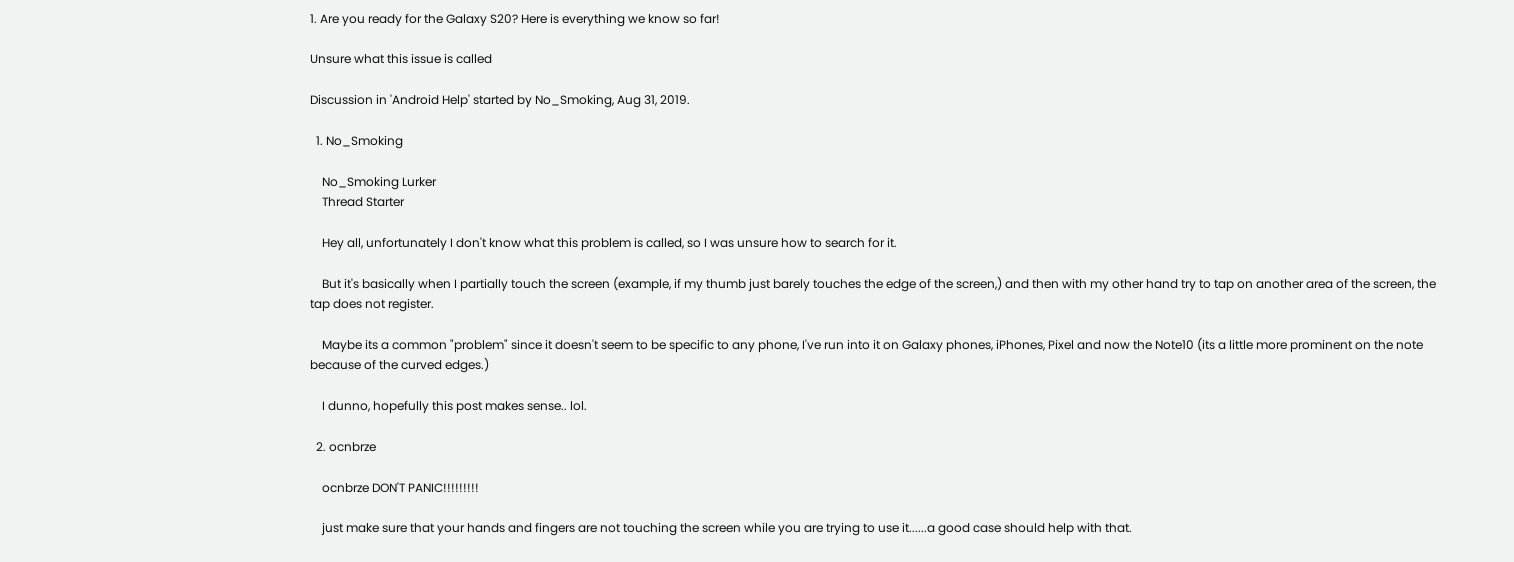1. Are you ready for the Galaxy S20? Here is everything we know so far!

Unsure what this issue is called

Discussion in 'Android Help' started by No_Smoking, Aug 31, 2019.

  1. No_Smoking

    No_Smoking Lurker
    Thread Starter

    Hey all, unfortunately I don't know what this problem is called, so I was unsure how to search for it.

    But it's basically when I partially touch the screen (example, if my thumb just barely touches the edge of the screen,) and then with my other hand try to tap on another area of the screen, the tap does not register.

    Maybe its a common "problem" since it doesn't seem to be specific to any phone, I've run into it on Galaxy phones, iPhones, Pixel and now the Note10 (its a little more prominent on the note because of the curved edges.)

    I dunno, hopefully this post makes sense.. lol.

  2. ocnbrze

    ocnbrze DON'T PANIC!!!!!!!!!

    just make sure that your hands and fingers are not touching the screen while you are trying to use it......a good case should help with that.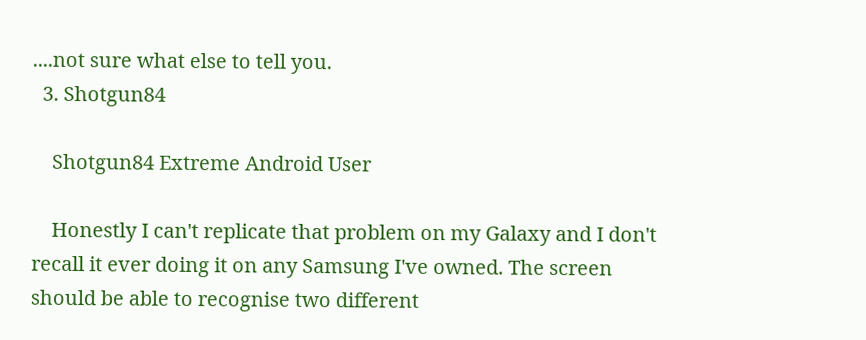....not sure what else to tell you.
  3. Shotgun84

    Shotgun84 Extreme Android User

    Honestly I can't replicate that problem on my Galaxy and I don't recall it ever doing it on any Samsung I've owned. The screen should be able to recognise two different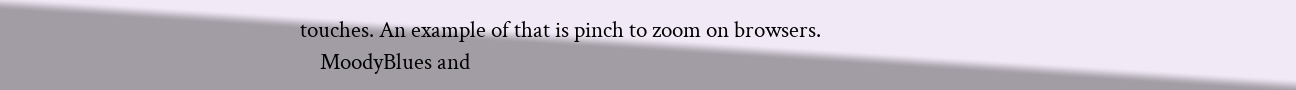touches. An example of that is pinch to zoom on browsers.
    MoodyBlues and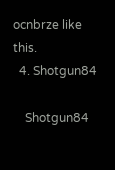ocnbrze like this.
  4. Shotgun84

    Shotgun84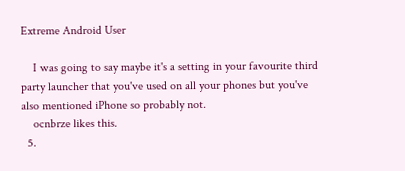Extreme Android User

    I was going to say maybe it's a setting in your favourite third party launcher that you've used on all your phones but you've also mentioned iPhone so probably not.
    ocnbrze likes this.
  5.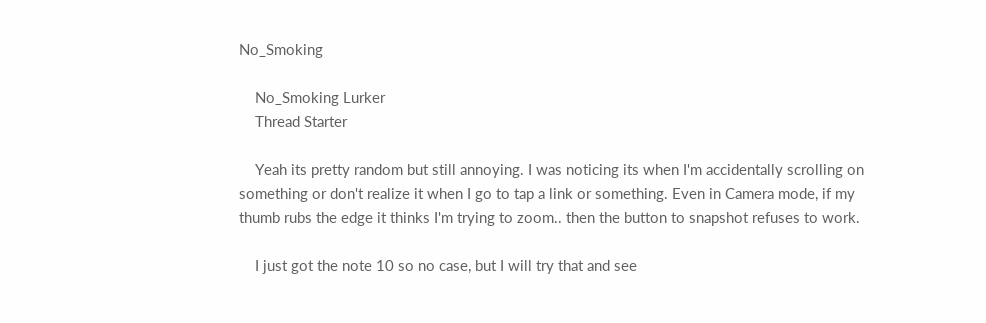No_Smoking

    No_Smoking Lurker
    Thread Starter

    Yeah its pretty random but still annoying. I was noticing its when I'm accidentally scrolling on something or don't realize it when I go to tap a link or something. Even in Camera mode, if my thumb rubs the edge it thinks I'm trying to zoom.. then the button to snapshot refuses to work.

    I just got the note 10 so no case, but I will try that and see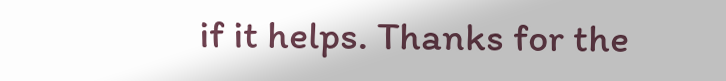if it helps. Thanks for the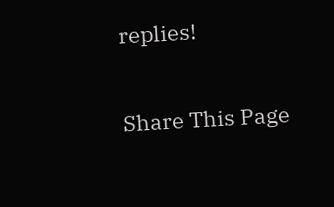replies!

Share This Page